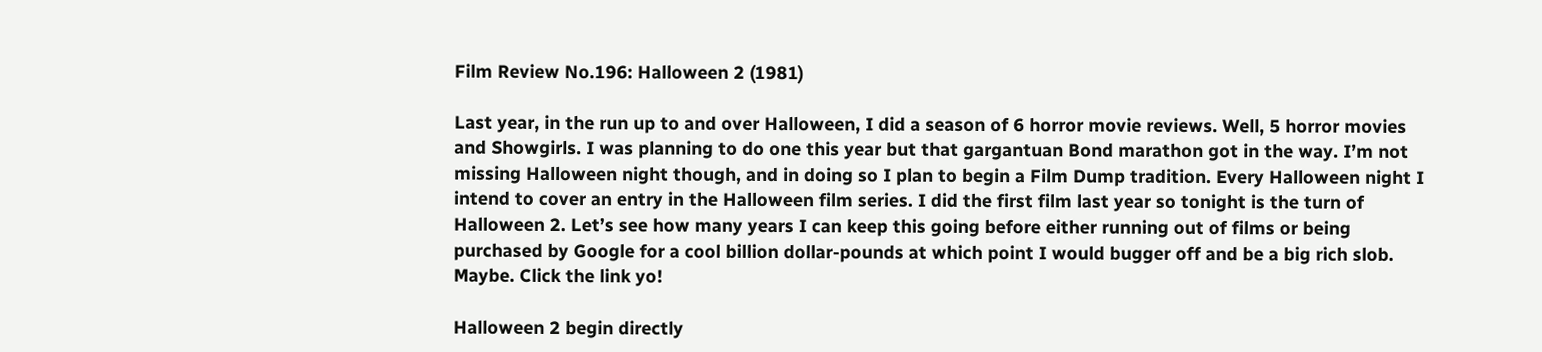Film Review No.196: Halloween 2 (1981)

Last year, in the run up to and over Halloween, I did a season of 6 horror movie reviews. Well, 5 horror movies and Showgirls. I was planning to do one this year but that gargantuan Bond marathon got in the way. I’m not missing Halloween night though, and in doing so I plan to begin a Film Dump tradition. Every Halloween night I intend to cover an entry in the Halloween film series. I did the first film last year so tonight is the turn of Halloween 2. Let’s see how many years I can keep this going before either running out of films or being purchased by Google for a cool billion dollar-pounds at which point I would bugger off and be a big rich slob. Maybe. Click the link yo!

Halloween 2 begin directly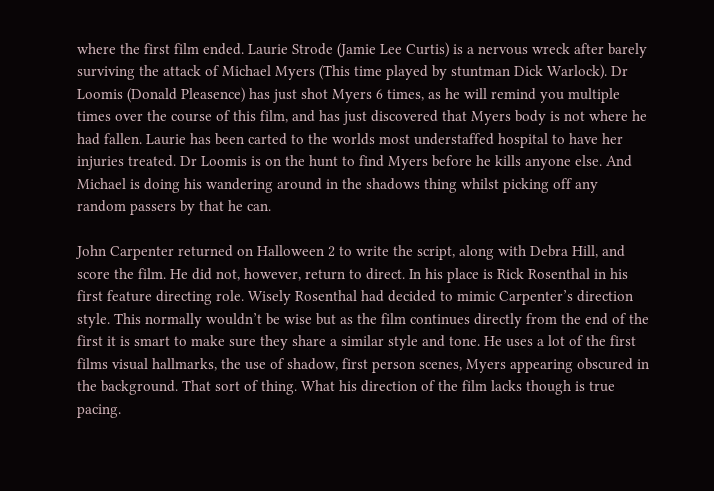where the first film ended. Laurie Strode (Jamie Lee Curtis) is a nervous wreck after barely surviving the attack of Michael Myers (This time played by stuntman Dick Warlock). Dr Loomis (Donald Pleasence) has just shot Myers 6 times, as he will remind you multiple times over the course of this film, and has just discovered that Myers body is not where he had fallen. Laurie has been carted to the worlds most understaffed hospital to have her injuries treated. Dr Loomis is on the hunt to find Myers before he kills anyone else. And Michael is doing his wandering around in the shadows thing whilst picking off any random passers by that he can.

John Carpenter returned on Halloween 2 to write the script, along with Debra Hill, and score the film. He did not, however, return to direct. In his place is Rick Rosenthal in his first feature directing role. Wisely Rosenthal had decided to mimic Carpenter’s direction style. This normally wouldn’t be wise but as the film continues directly from the end of the first it is smart to make sure they share a similar style and tone. He uses a lot of the first films visual hallmarks, the use of shadow, first person scenes, Myers appearing obscured in the background. That sort of thing. What his direction of the film lacks though is true pacing.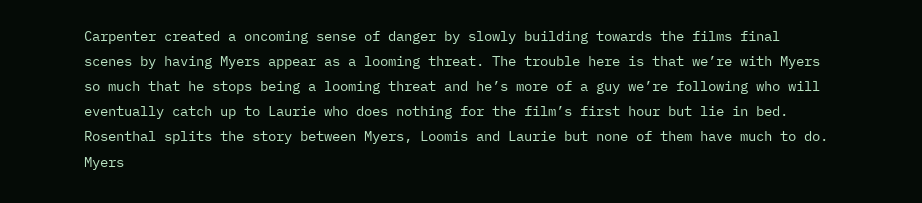Carpenter created a oncoming sense of danger by slowly building towards the films final scenes by having Myers appear as a looming threat. The trouble here is that we’re with Myers so much that he stops being a looming threat and he’s more of a guy we’re following who will eventually catch up to Laurie who does nothing for the film’s first hour but lie in bed. Rosenthal splits the story between Myers, Loomis and Laurie but none of them have much to do. Myers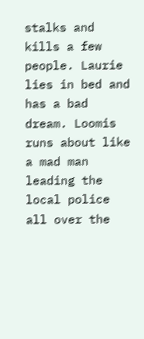stalks and kills a few people. Laurie lies in bed and has a bad dream. Loomis runs about like a mad man leading the local police all over the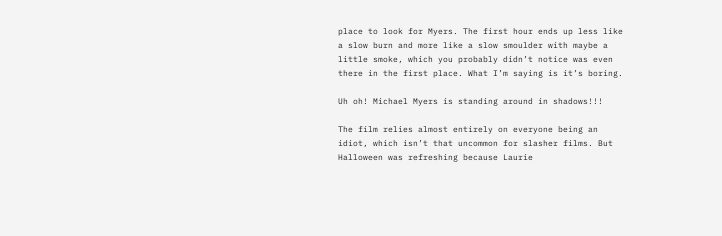place to look for Myers. The first hour ends up less like a slow burn and more like a slow smoulder with maybe a little smoke, which you probably didn’t notice was even there in the first place. What I’m saying is it’s boring.

Uh oh! Michael Myers is standing around in shadows!!!

The film relies almost entirely on everyone being an idiot, which isn’t that uncommon for slasher films. But Halloween was refreshing because Laurie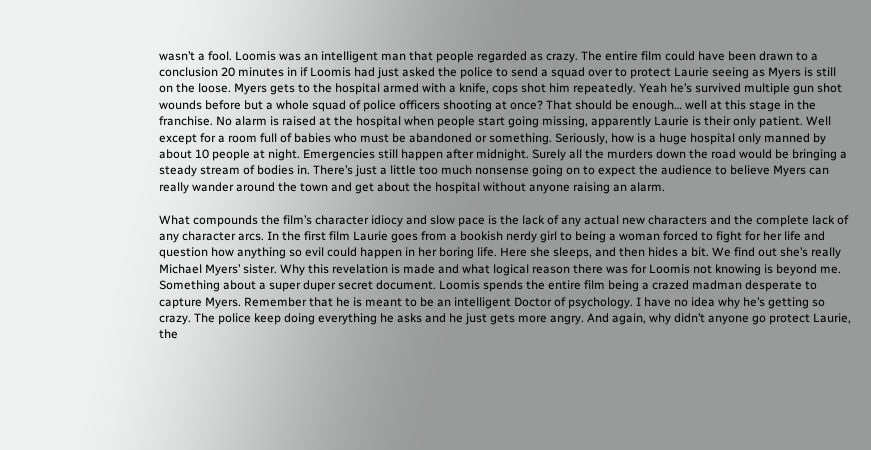wasn’t a fool. Loomis was an intelligent man that people regarded as crazy. The entire film could have been drawn to a conclusion 20 minutes in if Loomis had just asked the police to send a squad over to protect Laurie seeing as Myers is still on the loose. Myers gets to the hospital armed with a knife, cops shot him repeatedly. Yeah he’s survived multiple gun shot wounds before but a whole squad of police officers shooting at once? That should be enough… well at this stage in the franchise. No alarm is raised at the hospital when people start going missing, apparently Laurie is their only patient. Well except for a room full of babies who must be abandoned or something. Seriously, how is a huge hospital only manned by about 10 people at night. Emergencies still happen after midnight. Surely all the murders down the road would be bringing a steady stream of bodies in. There’s just a little too much nonsense going on to expect the audience to believe Myers can really wander around the town and get about the hospital without anyone raising an alarm.

What compounds the film’s character idiocy and slow pace is the lack of any actual new characters and the complete lack of any character arcs. In the first film Laurie goes from a bookish nerdy girl to being a woman forced to fight for her life and question how anything so evil could happen in her boring life. Here she sleeps, and then hides a bit. We find out she’s really Michael Myers’ sister. Why this revelation is made and what logical reason there was for Loomis not knowing is beyond me. Something about a super duper secret document. Loomis spends the entire film being a crazed madman desperate to capture Myers. Remember that he is meant to be an intelligent Doctor of psychology. I have no idea why he’s getting so crazy. The police keep doing everything he asks and he just gets more angry. And again, why didn’t anyone go protect Laurie, the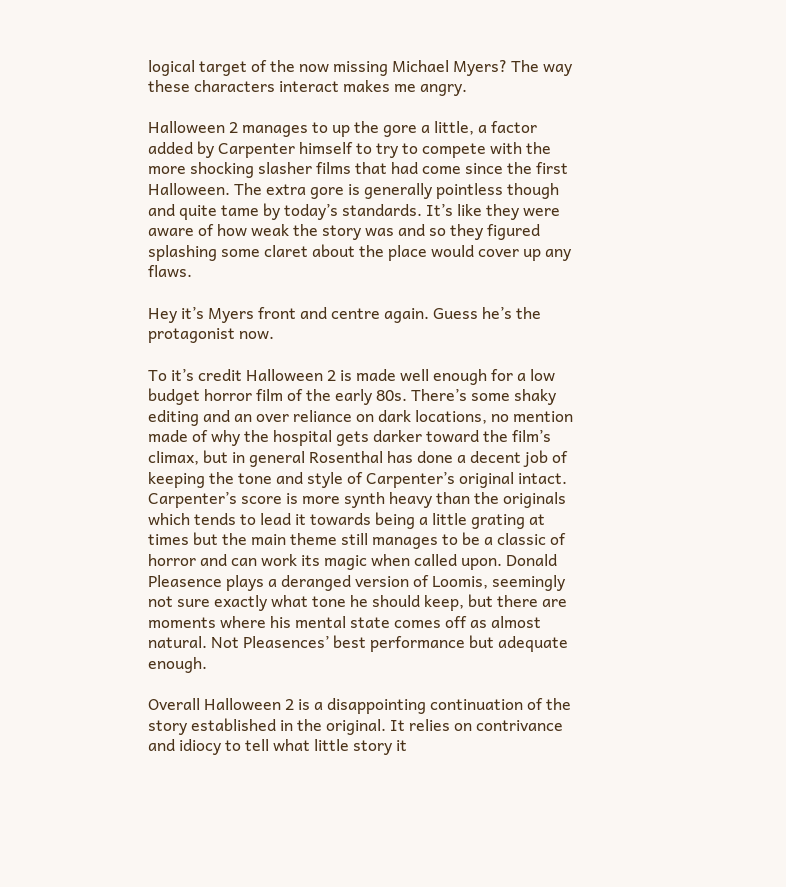logical target of the now missing Michael Myers? The way these characters interact makes me angry.

Halloween 2 manages to up the gore a little, a factor added by Carpenter himself to try to compete with the more shocking slasher films that had come since the first Halloween. The extra gore is generally pointless though and quite tame by today’s standards. It’s like they were aware of how weak the story was and so they figured splashing some claret about the place would cover up any flaws.

Hey it’s Myers front and centre again. Guess he’s the protagonist now.

To it’s credit Halloween 2 is made well enough for a low budget horror film of the early 80s. There’s some shaky editing and an over reliance on dark locations, no mention made of why the hospital gets darker toward the film’s climax, but in general Rosenthal has done a decent job of keeping the tone and style of Carpenter’s original intact. Carpenter’s score is more synth heavy than the originals which tends to lead it towards being a little grating at times but the main theme still manages to be a classic of horror and can work its magic when called upon. Donald Pleasence plays a deranged version of Loomis, seemingly not sure exactly what tone he should keep, but there are moments where his mental state comes off as almost natural. Not Pleasences’ best performance but adequate enough.

Overall Halloween 2 is a disappointing continuation of the story established in the original. It relies on contrivance and idiocy to tell what little story it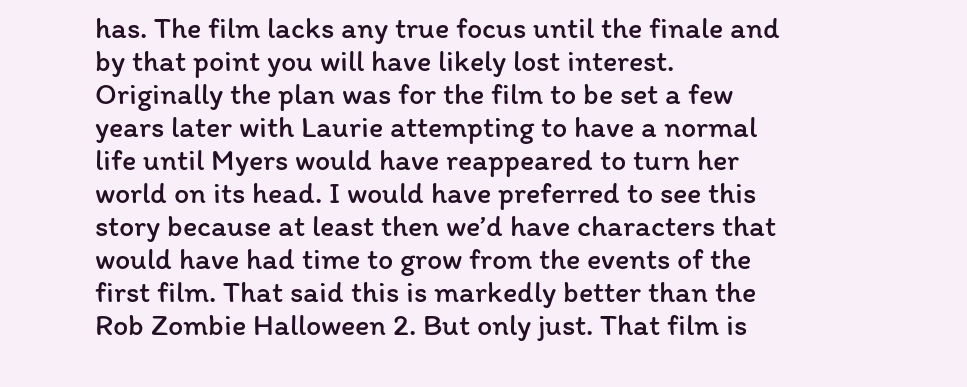has. The film lacks any true focus until the finale and by that point you will have likely lost interest. Originally the plan was for the film to be set a few years later with Laurie attempting to have a normal life until Myers would have reappeared to turn her world on its head. I would have preferred to see this story because at least then we’d have characters that would have had time to grow from the events of the first film. That said this is markedly better than the Rob Zombie Halloween 2. But only just. That film is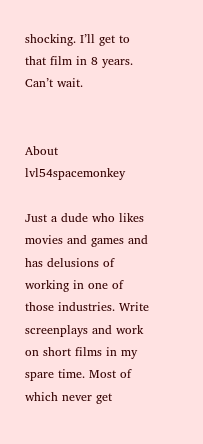shocking. I’ll get to that film in 8 years. Can’t wait.


About lvl54spacemonkey

Just a dude who likes movies and games and has delusions of working in one of those industries. Write screenplays and work on short films in my spare time. Most of which never get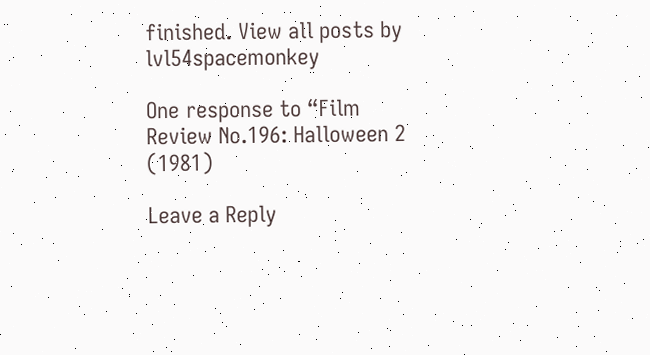finished. View all posts by lvl54spacemonkey

One response to “Film Review No.196: Halloween 2 (1981)

Leave a Reply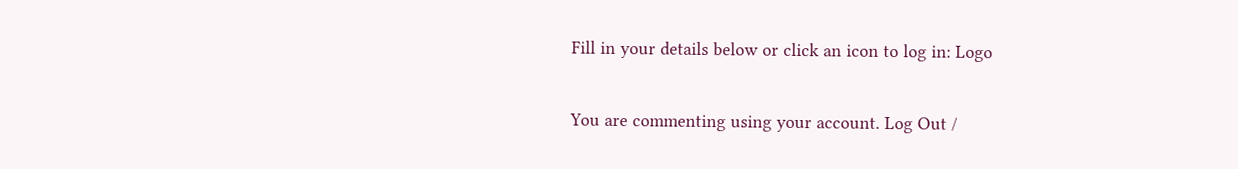Fill in your details below or click an icon to log in: Logo

You are commenting using your account. Log Out /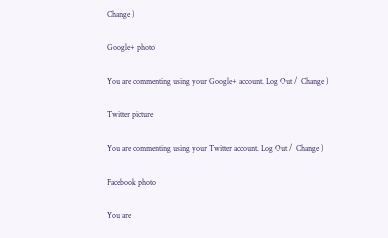Change )

Google+ photo

You are commenting using your Google+ account. Log Out /  Change )

Twitter picture

You are commenting using your Twitter account. Log Out /  Change )

Facebook photo

You are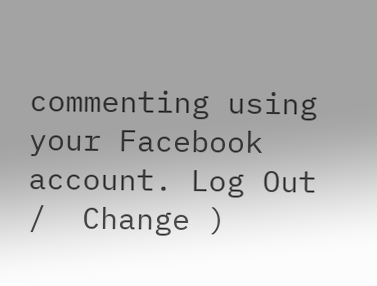commenting using your Facebook account. Log Out /  Change )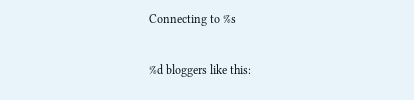Connecting to %s

%d bloggers like this: